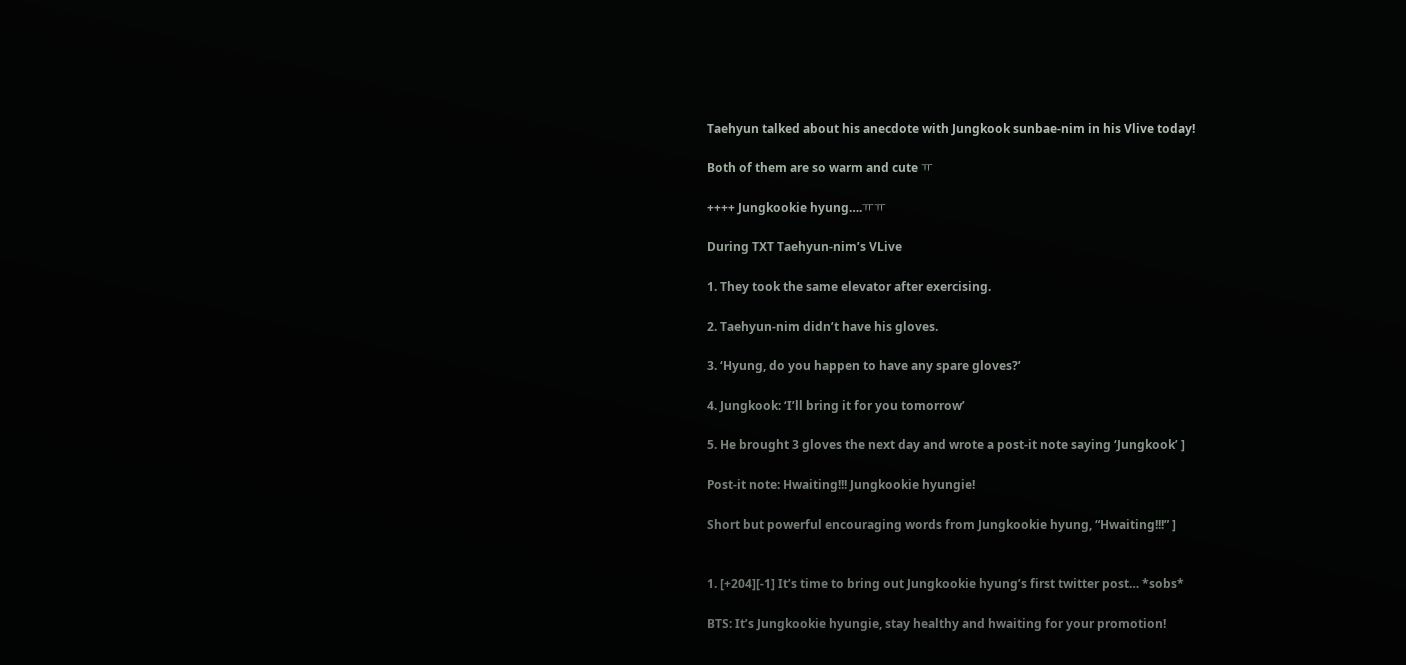Taehyun talked about his anecdote with Jungkook sunbae-nim in his Vlive today!

Both of them are so warm and cute ㅠ

++++ Jungkookie hyung….ㅠㅠ

During TXT Taehyun-nim’s VLive

1. They took the same elevator after exercising.

2. Taehyun-nim didn’t have his gloves.

3. ‘Hyung, do you happen to have any spare gloves?’

4. Jungkook: ‘I’ll bring it for you tomorrow’

5. He brought 3 gloves the next day and wrote a post-it note saying ‘Jungkook’ ]

Post-it note: Hwaiting!!! Jungkookie hyungie!

Short but powerful encouraging words from Jungkookie hyung, “Hwaiting!!!” ]


1. [+204][-1] It’s time to bring out Jungkookie hyung’s first twitter post… *sobs*

BTS: It’s Jungkookie hyungie, stay healthy and hwaiting for your promotion!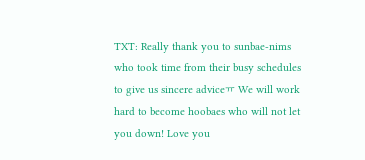TXT: Really thank you to sunbae-nims who took time from their busy schedules to give us sincere adviceㅠ We will work hard to become hoobaes who will not let you down! Love you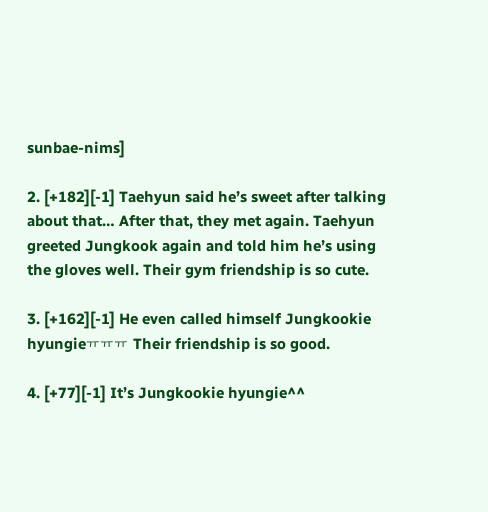sunbae-nims]

2. [+182][-1] Taehyun said he’s sweet after talking about that… After that, they met again. Taehyun greeted Jungkook again and told him he’s using the gloves well. Their gym friendship is so cute.

3. [+162][-1] He even called himself Jungkookie hyungieㅠㅠㅠ Their friendship is so good.

4. [+77][-1] It’s Jungkookie hyungie^^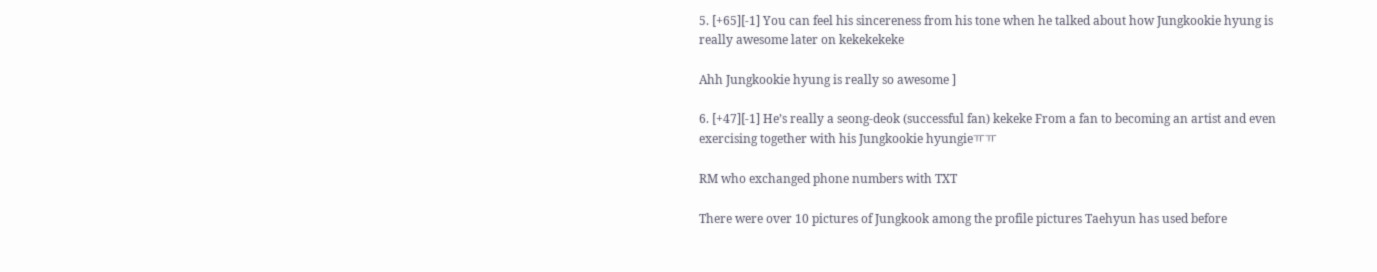5. [+65][-1] You can feel his sincereness from his tone when he talked about how Jungkookie hyung is really awesome later on kekekekeke

Ahh Jungkookie hyung is really so awesome ]

6. [+47][-1] He’s really a seong-deok (successful fan) kekeke From a fan to becoming an artist and even exercising together with his Jungkookie hyungieㅠㅠ

RM who exchanged phone numbers with TXT

There were over 10 pictures of Jungkook among the profile pictures Taehyun has used before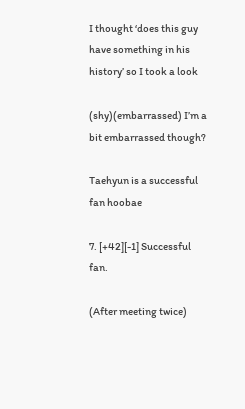I thought ‘does this guy have something in his history’ so I took a look

(shy)(embarrassed) I’m a bit embarrassed though?

Taehyun is a successful fan hoobae

7. [+42][-1] Successful fan.

(After meeting twice)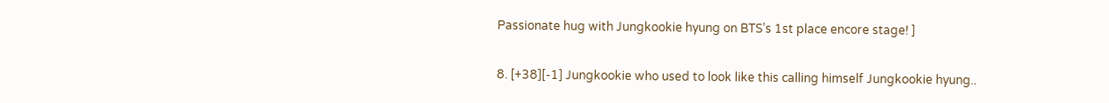Passionate hug with Jungkookie hyung on BTS’s 1st place encore stage! ]

8. [+38][-1] Jungkookie who used to look like this calling himself Jungkookie hyung..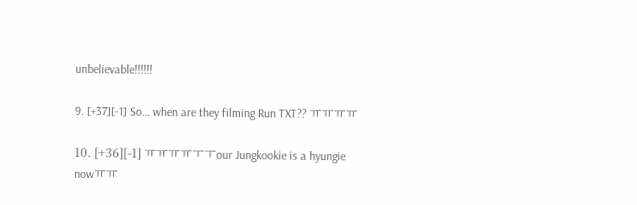unbelievable!!!!!!

9. [+37][-1] So… when are they filming Run TXT?? ㅠㅠㅠㅠ

10. [+36][-1] ㅠㅠㅠㅠㅜㅜour Jungkookie is a hyungie nowㅠㅠ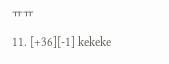ㅠㅠ

11. [+36][-1] kekeke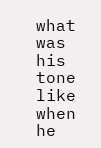what was his tone like when he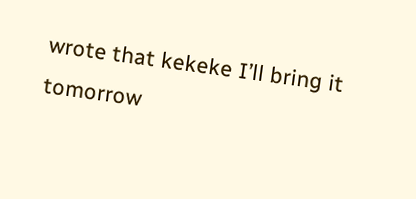wrote that kekeke I’ll bring it tomorrow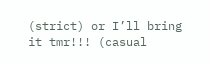(strict) or I’ll bring it tmr!!! (casual